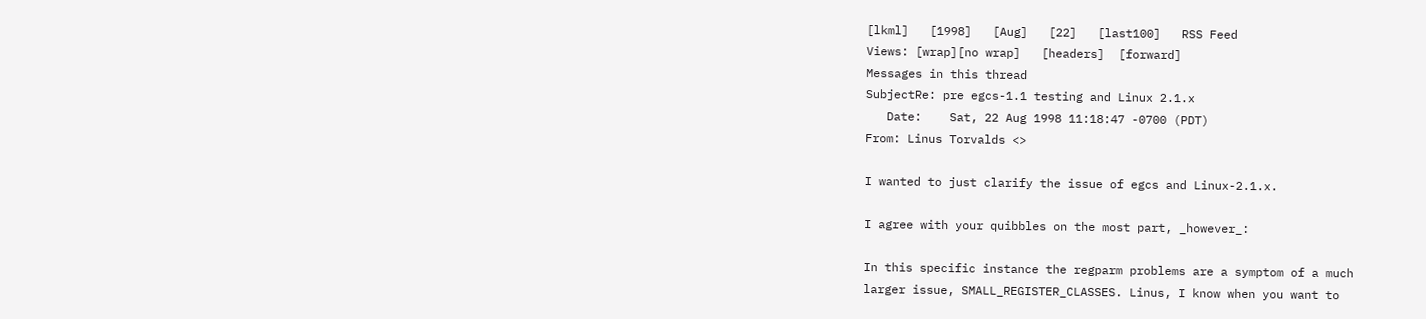[lkml]   [1998]   [Aug]   [22]   [last100]   RSS Feed
Views: [wrap][no wrap]   [headers]  [forward]
Messages in this thread
SubjectRe: pre egcs-1.1 testing and Linux 2.1.x
   Date:    Sat, 22 Aug 1998 11:18:47 -0700 (PDT)
From: Linus Torvalds <>

I wanted to just clarify the issue of egcs and Linux-2.1.x.

I agree with your quibbles on the most part, _however_:

In this specific instance the regparm problems are a symptom of a much
larger issue, SMALL_REGISTER_CLASSES. Linus, I know when you want to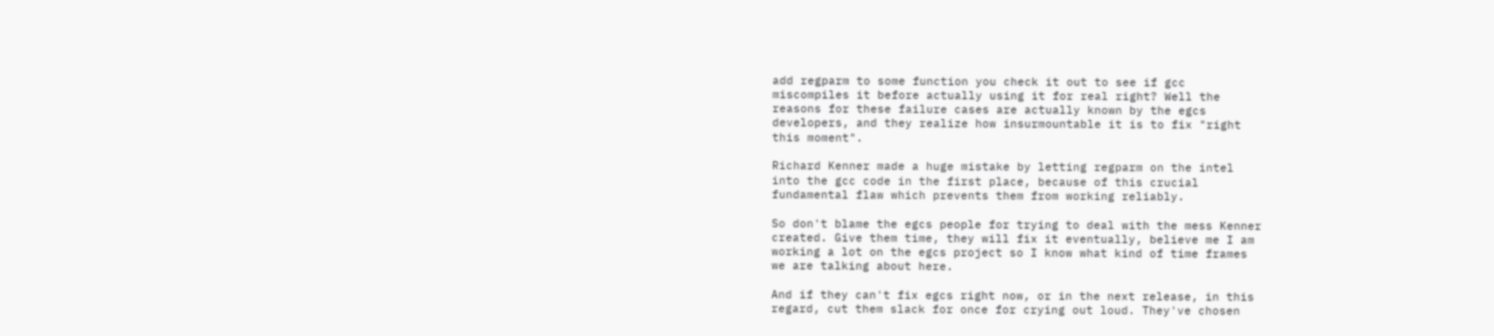add regparm to some function you check it out to see if gcc
miscompiles it before actually using it for real right? Well the
reasons for these failure cases are actually known by the egcs
developers, and they realize how insurmountable it is to fix "right
this moment".

Richard Kenner made a huge mistake by letting regparm on the intel
into the gcc code in the first place, because of this crucial
fundamental flaw which prevents them from working reliably.

So don't blame the egcs people for trying to deal with the mess Kenner
created. Give them time, they will fix it eventually, believe me I am
working a lot on the egcs project so I know what kind of time frames
we are talking about here.

And if they can't fix egcs right now, or in the next release, in this
regard, cut them slack for once for crying out loud. They've chosen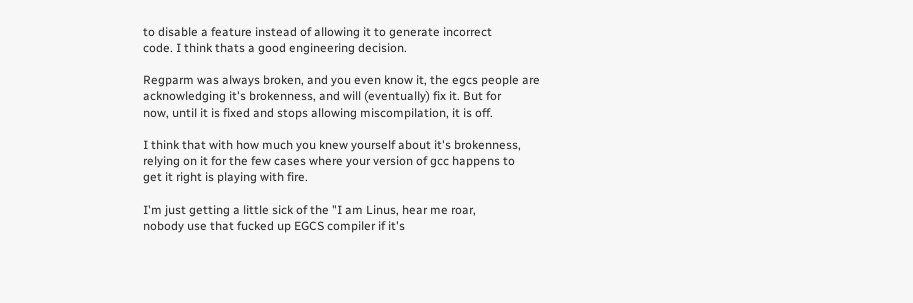to disable a feature instead of allowing it to generate incorrect
code. I think thats a good engineering decision.

Regparm was always broken, and you even know it, the egcs people are
acknowledging it's brokenness, and will (eventually) fix it. But for
now, until it is fixed and stops allowing miscompilation, it is off.

I think that with how much you knew yourself about it's brokenness,
relying on it for the few cases where your version of gcc happens to
get it right is playing with fire.

I'm just getting a little sick of the "I am Linus, hear me roar,
nobody use that fucked up EGCS compiler if it's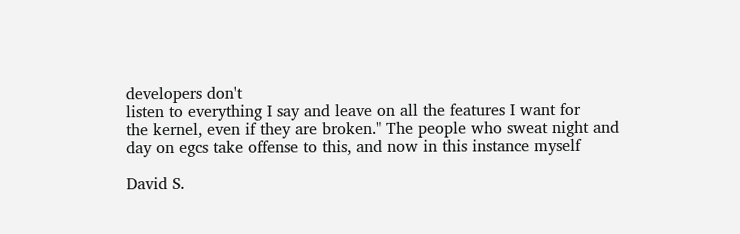developers don't
listen to everything I say and leave on all the features I want for
the kernel, even if they are broken." The people who sweat night and
day on egcs take offense to this, and now in this instance myself

David S.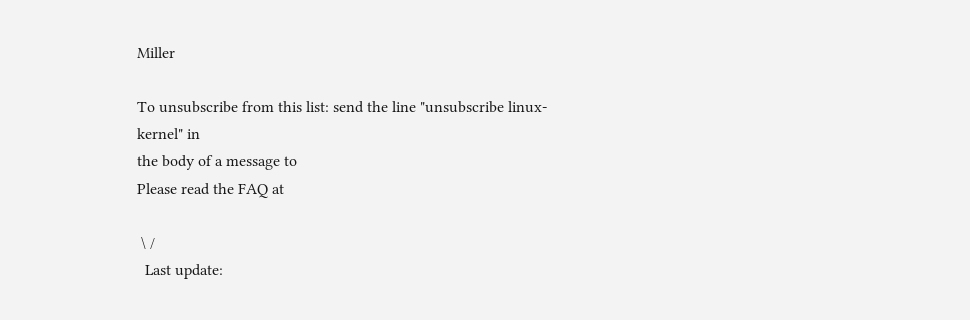Miller

To unsubscribe from this list: send the line "unsubscribe linux-kernel" in
the body of a message to
Please read the FAQ at

 \ /
  Last update: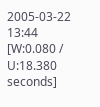2005-03-22 13:44    [W:0.080 / U:18.380 seconds]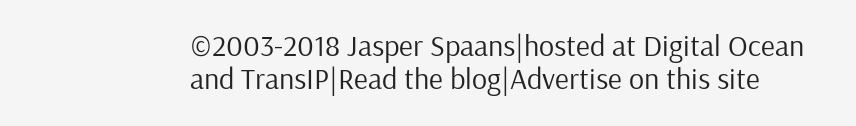©2003-2018 Jasper Spaans|hosted at Digital Ocean and TransIP|Read the blog|Advertise on this site